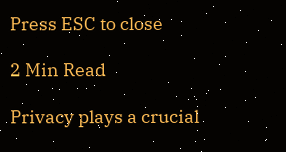Press ESC to close

2 Min Read

Privacy plays a crucial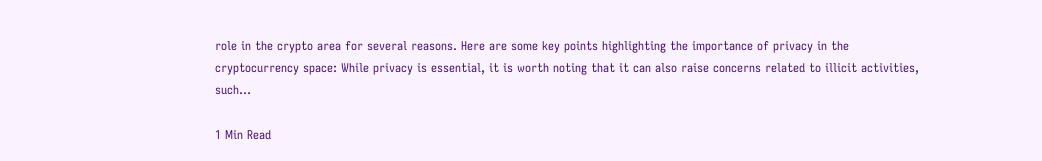role in the crypto area for several reasons. Here are some key points highlighting the importance of privacy in the cryptocurrency space: While privacy is essential, it is worth noting that it can also raise concerns related to illicit activities, such…

1 Min Read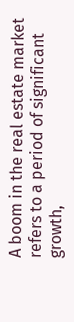A boom in the real estate market refers to a period of significant growth,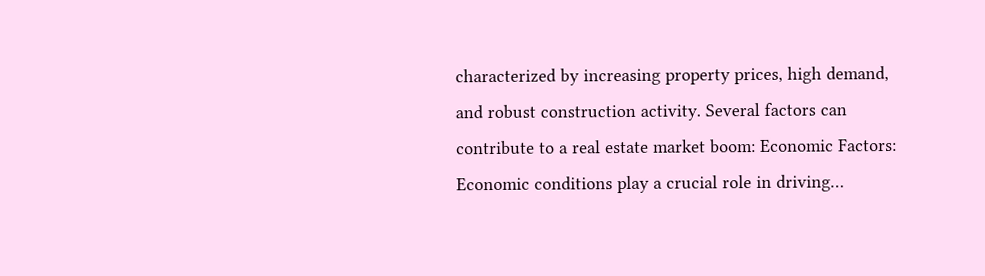characterized by increasing property prices, high demand, and robust construction activity. Several factors can contribute to a real estate market boom: Economic Factors: Economic conditions play a crucial role in driving…